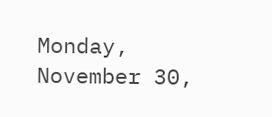Monday, November 30,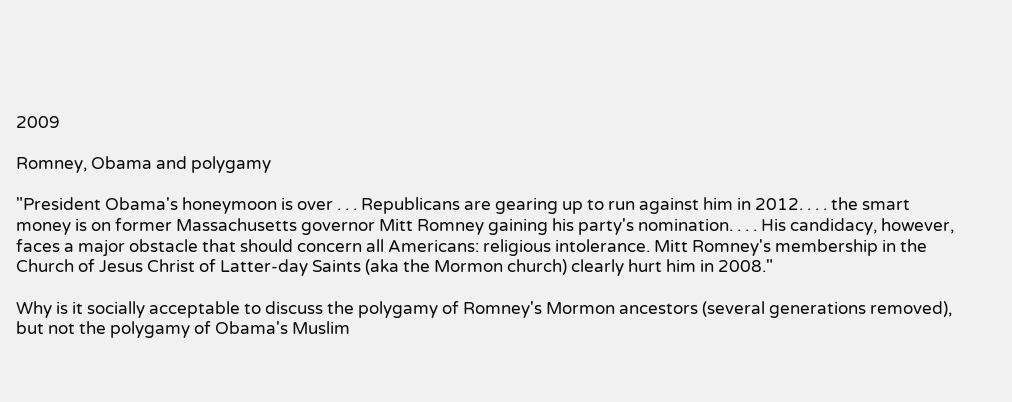2009

Romney, Obama and polygamy

"President Obama's honeymoon is over . . . Republicans are gearing up to run against him in 2012. . . . the smart money is on former Massachusetts governor Mitt Romney gaining his party's nomination. . . . His candidacy, however, faces a major obstacle that should concern all Americans: religious intolerance. Mitt Romney's membership in the Church of Jesus Christ of Latter-day Saints (aka the Mormon church) clearly hurt him in 2008."

Why is it socially acceptable to discuss the polygamy of Romney's Mormon ancestors (several generations removed), but not the polygamy of Obama's Muslim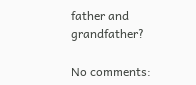father and grandfather?

No comments: